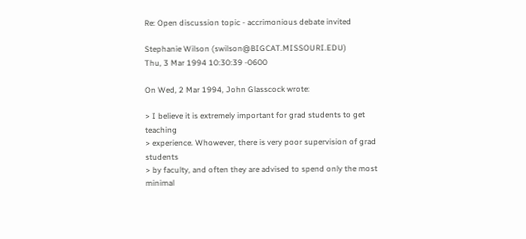Re: Open discussion topic - accrimonious debate invited

Stephanie Wilson (swilson@BIGCAT.MISSOURI.EDU)
Thu, 3 Mar 1994 10:30:39 -0600

On Wed, 2 Mar 1994, John Glasscock wrote:

> I believe it is extremely important for grad students to get teaching
> experience. Whowever, there is very poor supervision of grad students
> by faculty, and often they are advised to spend only the most minimal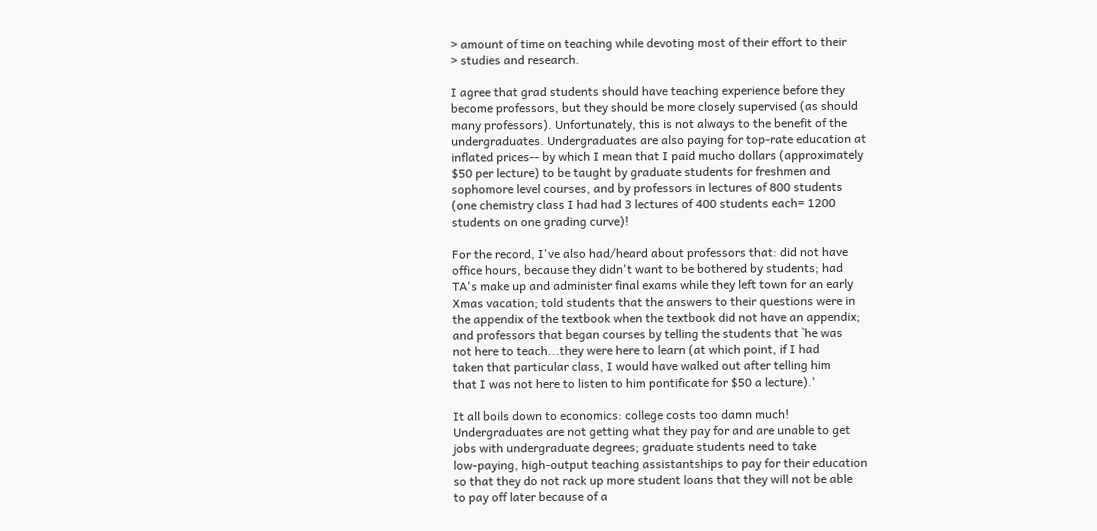> amount of time on teaching while devoting most of their effort to their
> studies and research.

I agree that grad students should have teaching experience before they
become professors, but they should be more closely supervised (as should
many professors). Unfortunately, this is not always to the benefit of the
undergraduates. Undergraduates are also paying for top-rate education at
inflated prices-- by which I mean that I paid mucho dollars (approximately
$50 per lecture) to be taught by graduate students for freshmen and
sophomore level courses, and by professors in lectures of 800 students
(one chemistry class I had had 3 lectures of 400 students each= 1200
students on one grading curve)!

For the record, I've also had/heard about professors that: did not have
office hours, because they didn't want to be bothered by students; had
TA's make up and administer final exams while they left town for an early
Xmas vacation; told students that the answers to their questions were in
the appendix of the textbook when the textbook did not have an appendix;
and professors that began courses by telling the students that `he was
not here to teach...they were here to learn (at which point, if I had
taken that particular class, I would have walked out after telling him
that I was not here to listen to him pontificate for $50 a lecture).'

It all boils down to economics: college costs too damn much!
Undergraduates are not getting what they pay for and are unable to get
jobs with undergraduate degrees; graduate students need to take
low-paying, high-output teaching assistantships to pay for their education
so that they do not rack up more student loans that they will not be able
to pay off later because of a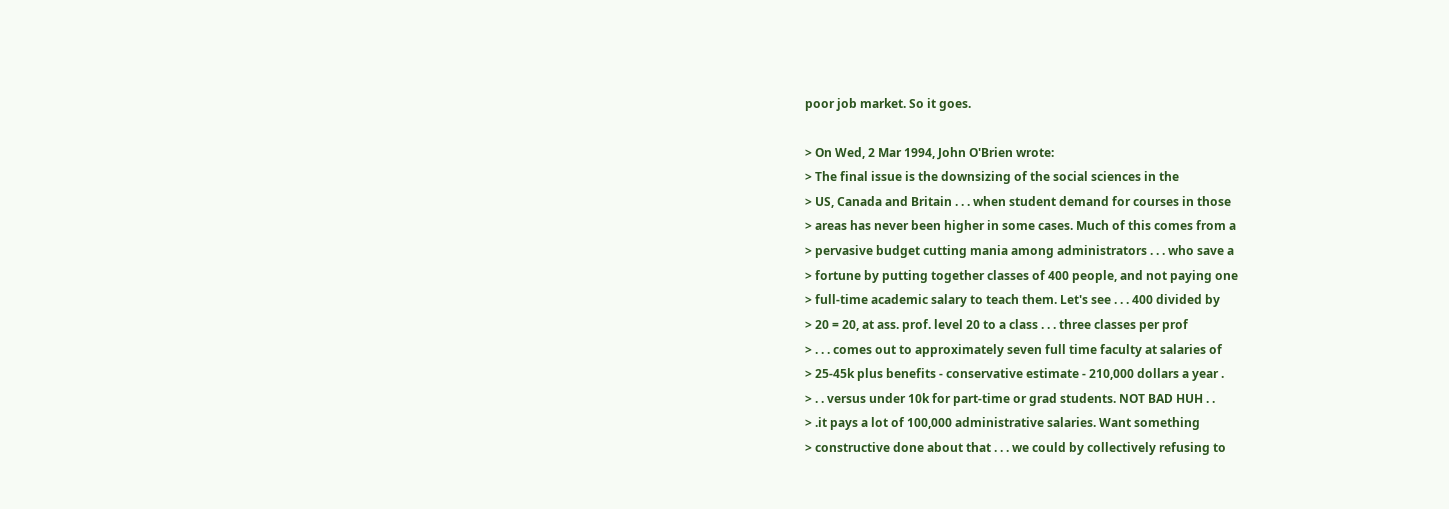poor job market. So it goes.

> On Wed, 2 Mar 1994, John O'Brien wrote:
> The final issue is the downsizing of the social sciences in the
> US, Canada and Britain . . . when student demand for courses in those
> areas has never been higher in some cases. Much of this comes from a
> pervasive budget cutting mania among administrators . . . who save a
> fortune by putting together classes of 400 people, and not paying one
> full-time academic salary to teach them. Let's see . . . 400 divided by
> 20 = 20, at ass. prof. level 20 to a class . . . three classes per prof
> . . . comes out to approximately seven full time faculty at salaries of
> 25-45k plus benefits - conservative estimate - 210,000 dollars a year .
> . . versus under 10k for part-time or grad students. NOT BAD HUH . .
> .it pays a lot of 100,000 administrative salaries. Want something
> constructive done about that . . . we could by collectively refusing to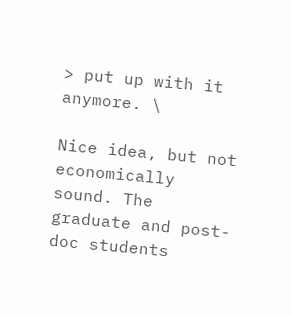> put up with it anymore. \

Nice idea, but not economically sound. The graduate and post-doc students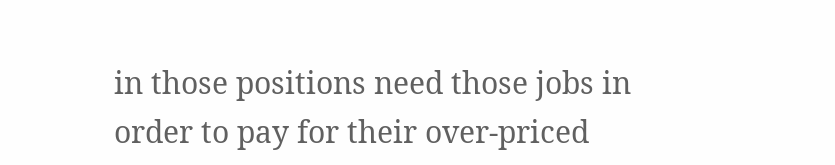in those positions need those jobs in order to pay for their over-priced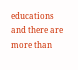educations and there are more than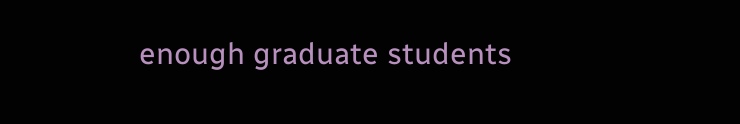enough graduate students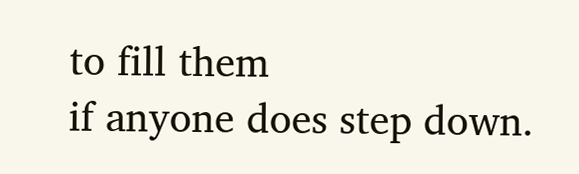to fill them
if anyone does step down.